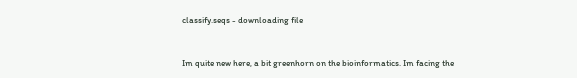classify.seqs - downloading file


Im quite new here, a bit greenhorn on the bioinformatics. Im facing the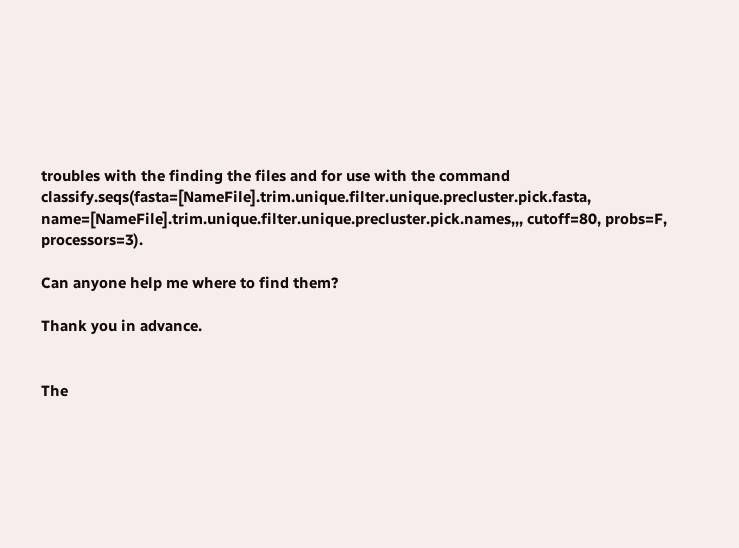troubles with the finding the files and for use with the command classify.seqs(fasta=[NameFile].trim.unique.filter.unique.precluster.pick.fasta, name=[NameFile].trim.unique.filter.unique.precluster.pick.names,,, cutoff=80, probs=F, processors=3).

Can anyone help me where to find them?

Thank you in advance.


The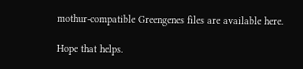mothur-compatible Greengenes files are available here.

Hope that helps.